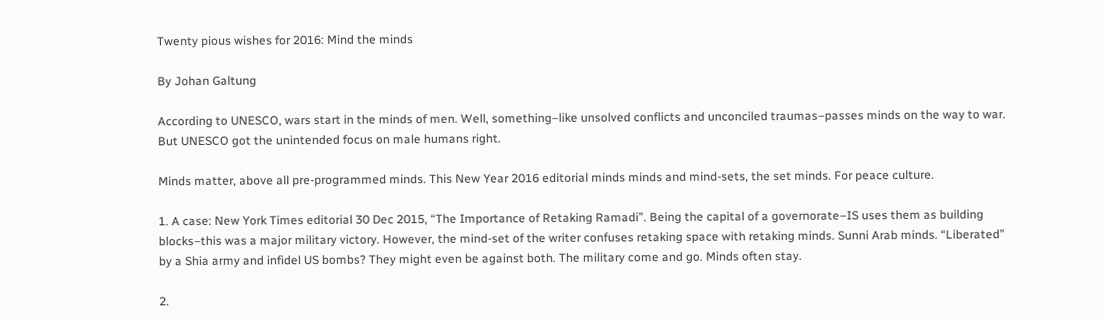Twenty pious wishes for 2016: Mind the minds

By Johan Galtung

According to UNESCO, wars start in the minds of men. Well, something–like unsolved conflicts and unconciled traumas–passes minds on the way to war. But UNESCO got the unintended focus on male humans right.

Minds matter, above all pre-programmed minds. This New Year 2016 editorial minds minds and mind-sets, the set minds. For peace culture.

1. A case: New York Times editorial 30 Dec 2015, “The Importance of Retaking Ramadi”. Being the capital of a governorate–IS uses them as building blocks–this was a major military victory. However, the mind-set of the writer confuses retaking space with retaking minds. Sunni Arab minds. “Liberated” by a Shia army and infidel US bombs? They might even be against both. The military come and go. Minds often stay.

2.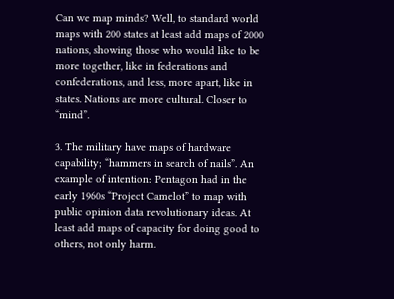Can we map minds? Well, to standard world maps with 200 states at least add maps of 2000 nations, showing those who would like to be more together, like in federations and confederations, and less, more apart, like in states. Nations are more cultural. Closer to “mind”.

3. The military have maps of hardware capability; “hammers in search of nails”. An example of intention: Pentagon had in the early 1960s “Project Camelot” to map with public opinion data revolutionary ideas. At least add maps of capacity for doing good to others, not only harm.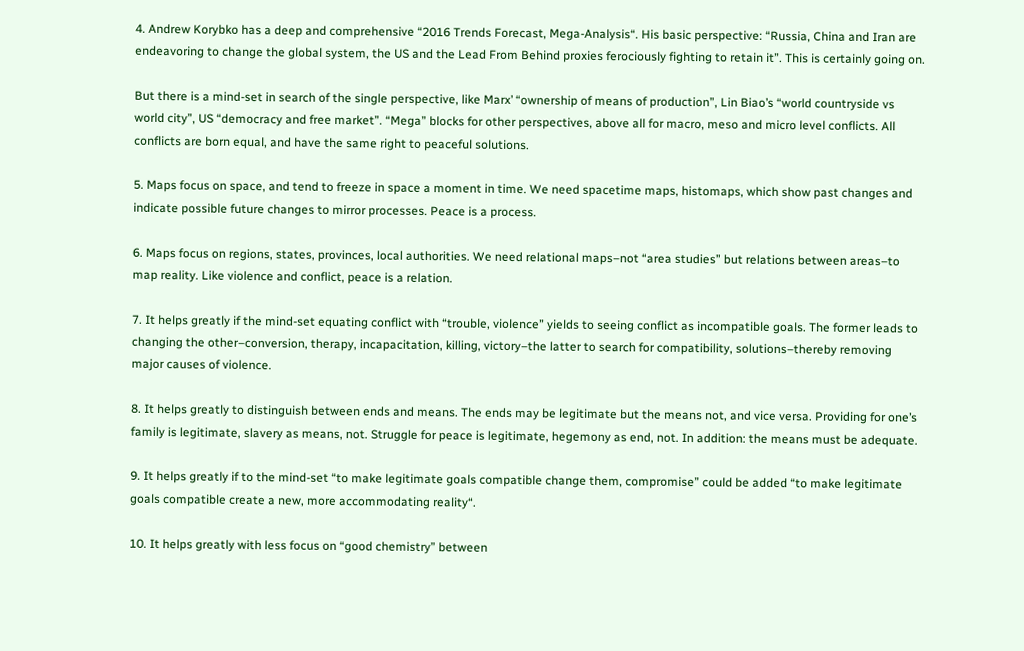4. Andrew Korybko has a deep and comprehensive “2016 Trends Forecast, Mega-Analysis“. His basic perspective: “Russia, China and Iran are endeavoring to change the global system, the US and the Lead From Behind proxies ferociously fighting to retain it”. This is certainly going on.

But there is a mind-set in search of the single perspective, like Marx’ “ownership of means of production”, Lin Biao’s “world countryside vs world city”, US “democracy and free market”. “Mega” blocks for other perspectives, above all for macro, meso and micro level conflicts. All conflicts are born equal, and have the same right to peaceful solutions.

5. Maps focus on space, and tend to freeze in space a moment in time. We need spacetime maps, histomaps, which show past changes and indicate possible future changes to mirror processes. Peace is a process.

6. Maps focus on regions, states, provinces, local authorities. We need relational maps–not “area studies” but relations between areas–to map reality. Like violence and conflict, peace is a relation.

7. It helps greatly if the mind-set equating conflict with “trouble, violence” yields to seeing conflict as incompatible goals. The former leads to changing the other–conversion, therapy, incapacitation, killing, victory–the latter to search for compatibility, solutions–thereby removing major causes of violence.

8. It helps greatly to distinguish between ends and means. The ends may be legitimate but the means not, and vice versa. Providing for one’s family is legitimate, slavery as means, not. Struggle for peace is legitimate, hegemony as end, not. In addition: the means must be adequate.

9. It helps greatly if to the mind-set “to make legitimate goals compatible change them, compromise” could be added “to make legitimate goals compatible create a new, more accommodating reality“.

10. It helps greatly with less focus on “good chemistry” between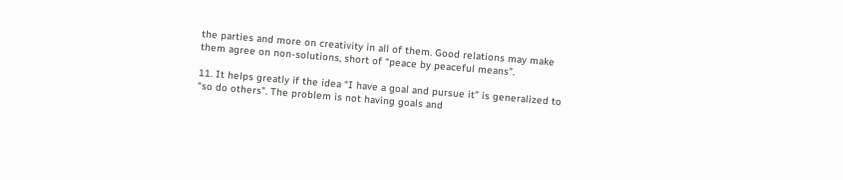the parties and more on creativity in all of them. Good relations may make them agree on non-solutions, short of “peace by peaceful means”.

11. It helps greatly if the idea “I have a goal and pursue it” is generalized to “so do others”. The problem is not having goals and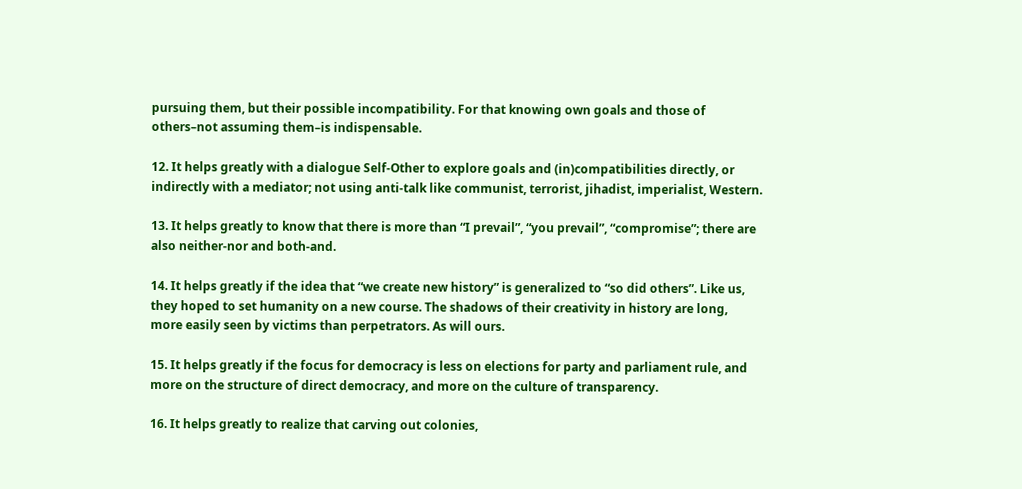pursuing them, but their possible incompatibility. For that knowing own goals and those of others–not assuming them–is indispensable.

12. It helps greatly with a dialogue Self-Other to explore goals and (in)compatibilities directly, or indirectly with a mediator; not using anti-talk like communist, terrorist, jihadist, imperialist, Western.

13. It helps greatly to know that there is more than “I prevail”, “you prevail”, “compromise”; there are also neither-nor and both-and.

14. It helps greatly if the idea that “we create new history” is generalized to “so did others”. Like us, they hoped to set humanity on a new course. The shadows of their creativity in history are long, more easily seen by victims than perpetrators. As will ours.

15. It helps greatly if the focus for democracy is less on elections for party and parliament rule, and more on the structure of direct democracy, and more on the culture of transparency.

16. It helps greatly to realize that carving out colonies,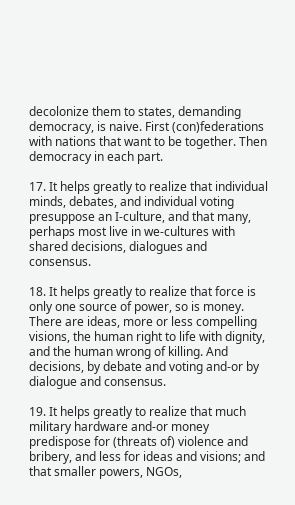decolonize them to states, demanding democracy, is naive. First (con)federations with nations that want to be together. Then democracy in each part.

17. It helps greatly to realize that individual minds, debates, and individual voting presuppose an I-culture, and that many, perhaps most live in we-cultures with shared decisions, dialogues and consensus.

18. It helps greatly to realize that force is only one source of power, so is money. There are ideas, more or less compelling visions, the human right to life with dignity, and the human wrong of killing. And decisions, by debate and voting and-or by dialogue and consensus.

19. It helps greatly to realize that much military hardware and-or money predispose for (threats of) violence and bribery, and less for ideas and visions; and that smaller powers, NGOs,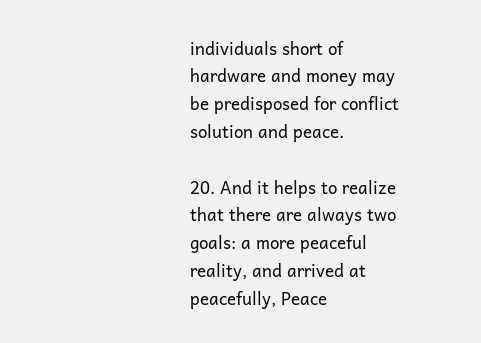individuals short of hardware and money may be predisposed for conflict solution and peace.

20. And it helps to realize that there are always two goals: a more peaceful reality, and arrived at peacefully, Peace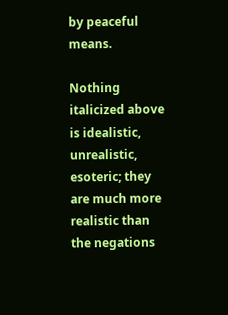by peaceful means.

Nothing italicized above is idealistic, unrealistic, esoteric; they are much more realistic than the negations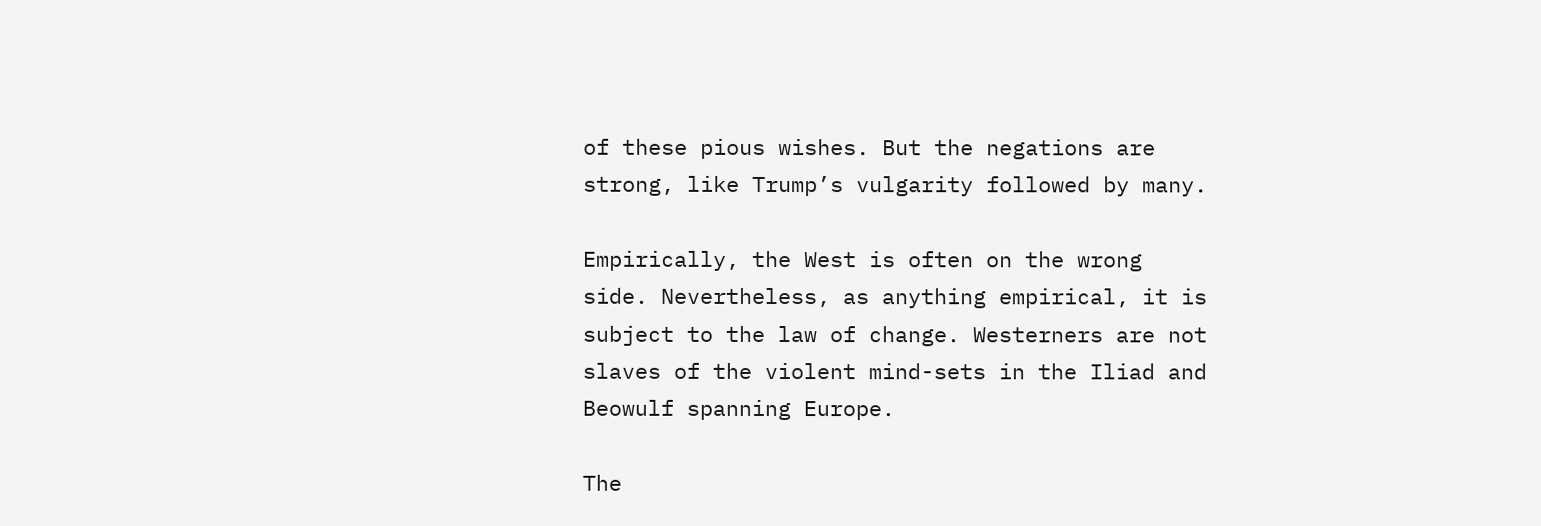of these pious wishes. But the negations are strong, like Trump’s vulgarity followed by many.

Empirically, the West is often on the wrong side. Nevertheless, as anything empirical, it is subject to the law of change. Westerners are not slaves of the violent mind-sets in the Iliad and Beowulf spanning Europe.

The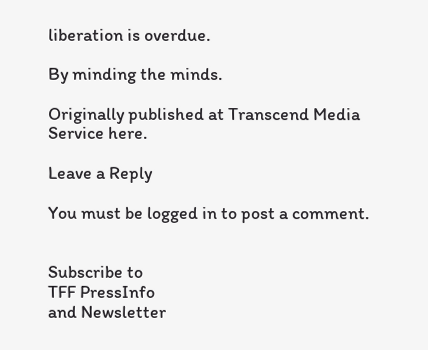liberation is overdue.

By minding the minds.

Originally published at Transcend Media Service here.

Leave a Reply

You must be logged in to post a comment.


Subscribe to
TFF PressInfo
and Newsletter